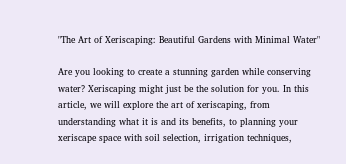"The Art of Xeriscaping: Beautiful Gardens with Minimal Water"

Are you looking to create a stunning garden while conserving water? Xeriscaping might just be the solution for you. In this article, we will explore the art of xeriscaping, from understanding what it is and its benefits, to planning your xeriscape space with soil selection, irrigation techniques,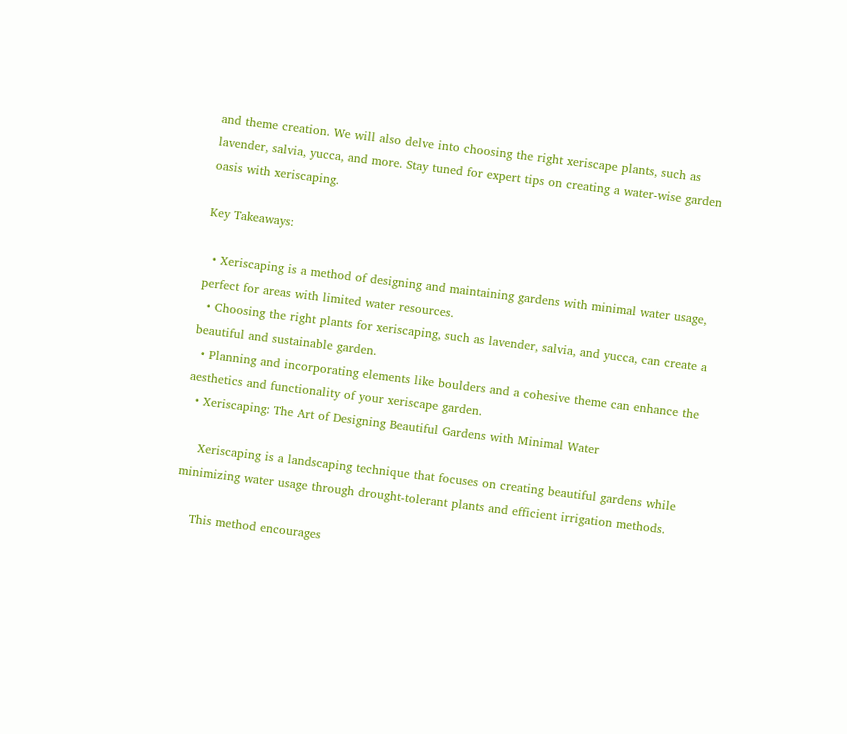and theme creation. We will also delve into choosing the right xeriscape plants, such as lavender, salvia, yucca, and more. Stay tuned for expert tips on creating a water-wise garden oasis with xeriscaping.

Key Takeaways:

  • Xeriscaping is a method of designing and maintaining gardens with minimal water usage, perfect for areas with limited water resources.
  • Choosing the right plants for xeriscaping, such as lavender, salvia, and yucca, can create a beautiful and sustainable garden.
  • Planning and incorporating elements like boulders and a cohesive theme can enhance the aesthetics and functionality of your xeriscape garden.
  • Xeriscaping: The Art of Designing Beautiful Gardens with Minimal Water

    Xeriscaping is a landscaping technique that focuses on creating beautiful gardens while minimizing water usage through drought-tolerant plants and efficient irrigation methods.

    This method encourages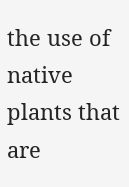the use of native plants that are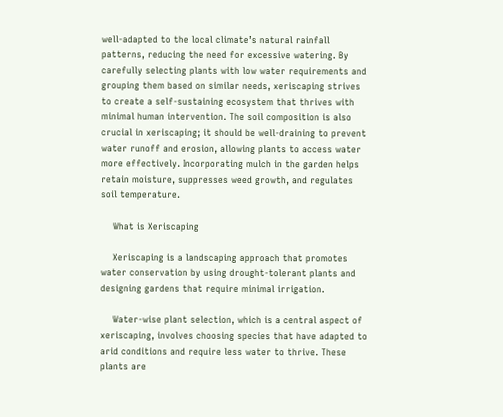well-adapted to the local climate’s natural rainfall patterns, reducing the need for excessive watering. By carefully selecting plants with low water requirements and grouping them based on similar needs, xeriscaping strives to create a self-sustaining ecosystem that thrives with minimal human intervention. The soil composition is also crucial in xeriscaping; it should be well-draining to prevent water runoff and erosion, allowing plants to access water more effectively. Incorporating mulch in the garden helps retain moisture, suppresses weed growth, and regulates soil temperature.

    What is Xeriscaping

    Xeriscaping is a landscaping approach that promotes water conservation by using drought-tolerant plants and designing gardens that require minimal irrigation.

    Water-wise plant selection, which is a central aspect of xeriscaping, involves choosing species that have adapted to arid conditions and require less water to thrive. These plants are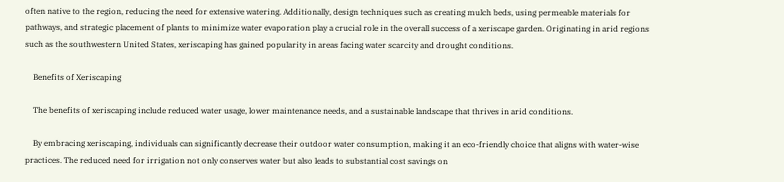often native to the region, reducing the need for extensive watering. Additionally, design techniques such as creating mulch beds, using permeable materials for pathways, and strategic placement of plants to minimize water evaporation play a crucial role in the overall success of a xeriscape garden. Originating in arid regions such as the southwestern United States, xeriscaping has gained popularity in areas facing water scarcity and drought conditions.

    Benefits of Xeriscaping

    The benefits of xeriscaping include reduced water usage, lower maintenance needs, and a sustainable landscape that thrives in arid conditions.

    By embracing xeriscaping, individuals can significantly decrease their outdoor water consumption, making it an eco-friendly choice that aligns with water-wise practices. The reduced need for irrigation not only conserves water but also leads to substantial cost savings on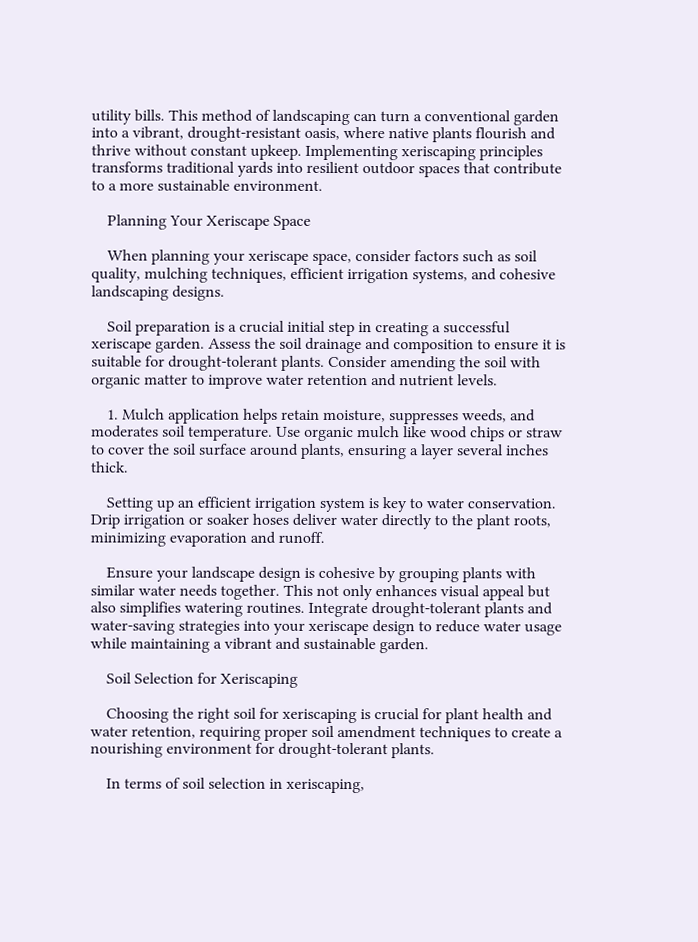utility bills. This method of landscaping can turn a conventional garden into a vibrant, drought-resistant oasis, where native plants flourish and thrive without constant upkeep. Implementing xeriscaping principles transforms traditional yards into resilient outdoor spaces that contribute to a more sustainable environment.

    Planning Your Xeriscape Space

    When planning your xeriscape space, consider factors such as soil quality, mulching techniques, efficient irrigation systems, and cohesive landscaping designs.

    Soil preparation is a crucial initial step in creating a successful xeriscape garden. Assess the soil drainage and composition to ensure it is suitable for drought-tolerant plants. Consider amending the soil with organic matter to improve water retention and nutrient levels.

    1. Mulch application helps retain moisture, suppresses weeds, and moderates soil temperature. Use organic mulch like wood chips or straw to cover the soil surface around plants, ensuring a layer several inches thick.

    Setting up an efficient irrigation system is key to water conservation. Drip irrigation or soaker hoses deliver water directly to the plant roots, minimizing evaporation and runoff.

    Ensure your landscape design is cohesive by grouping plants with similar water needs together. This not only enhances visual appeal but also simplifies watering routines. Integrate drought-tolerant plants and water-saving strategies into your xeriscape design to reduce water usage while maintaining a vibrant and sustainable garden.

    Soil Selection for Xeriscaping

    Choosing the right soil for xeriscaping is crucial for plant health and water retention, requiring proper soil amendment techniques to create a nourishing environment for drought-tolerant plants.

    In terms of soil selection in xeriscaping,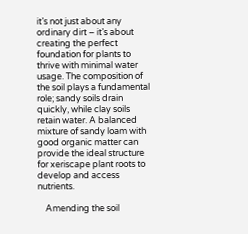it’s not just about any ordinary dirt – it’s about creating the perfect foundation for plants to thrive with minimal water usage. The composition of the soil plays a fundamental role; sandy soils drain quickly, while clay soils retain water. A balanced mixture of sandy loam with good organic matter can provide the ideal structure for xeriscape plant roots to develop and access nutrients.

    Amending the soil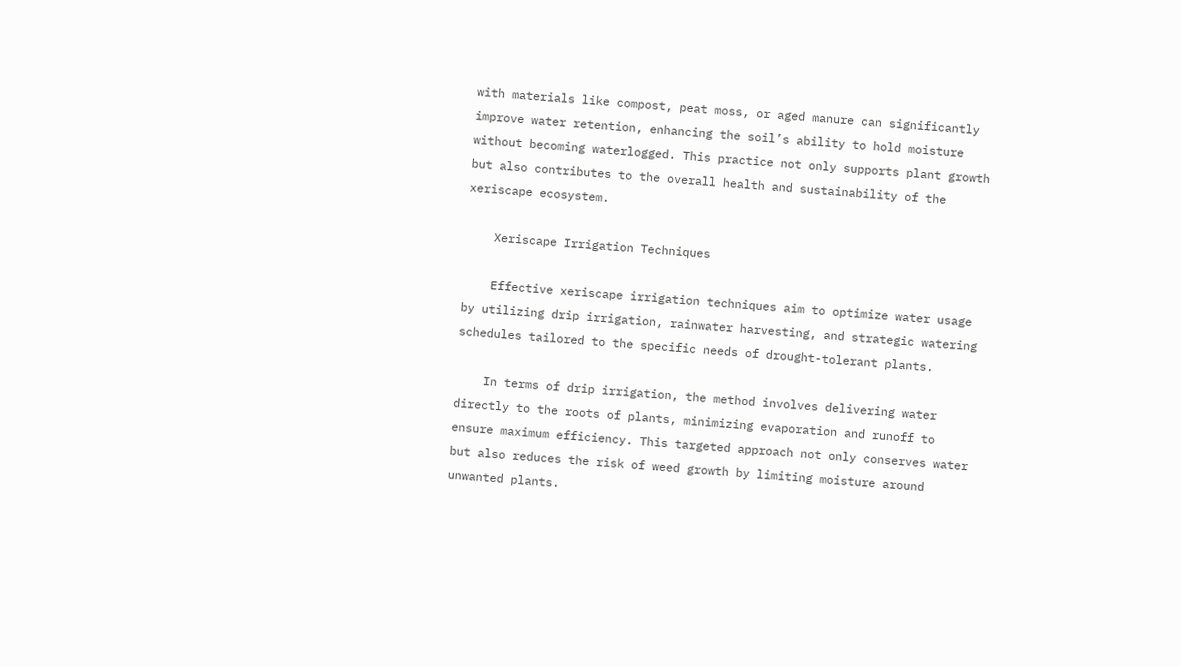with materials like compost, peat moss, or aged manure can significantly improve water retention, enhancing the soil’s ability to hold moisture without becoming waterlogged. This practice not only supports plant growth but also contributes to the overall health and sustainability of the xeriscape ecosystem.

    Xeriscape Irrigation Techniques

    Effective xeriscape irrigation techniques aim to optimize water usage by utilizing drip irrigation, rainwater harvesting, and strategic watering schedules tailored to the specific needs of drought-tolerant plants.

    In terms of drip irrigation, the method involves delivering water directly to the roots of plants, minimizing evaporation and runoff to ensure maximum efficiency. This targeted approach not only conserves water but also reduces the risk of weed growth by limiting moisture around unwanted plants.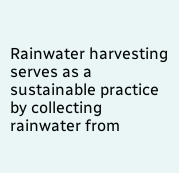Rainwater harvesting serves as a sustainable practice by collecting rainwater from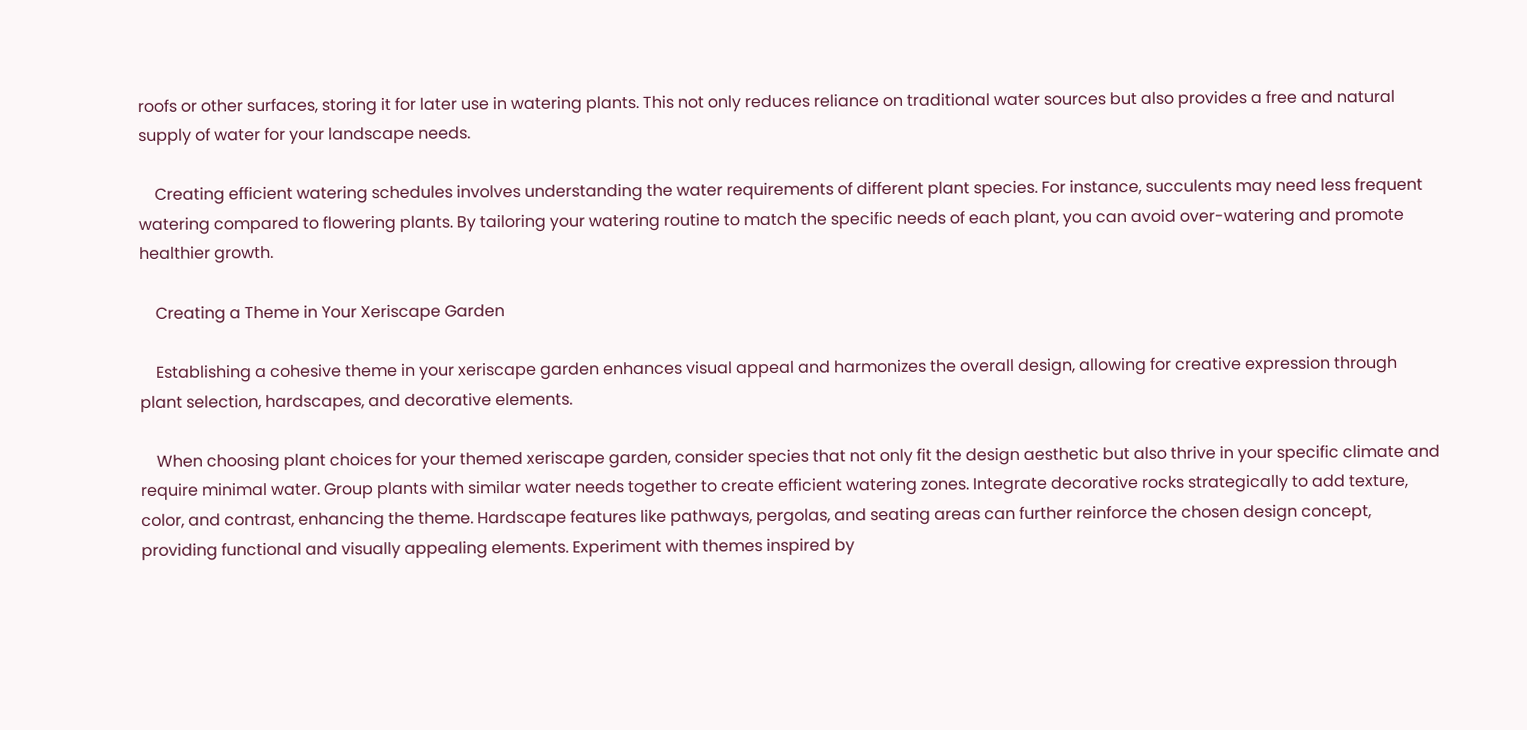roofs or other surfaces, storing it for later use in watering plants. This not only reduces reliance on traditional water sources but also provides a free and natural supply of water for your landscape needs.

    Creating efficient watering schedules involves understanding the water requirements of different plant species. For instance, succulents may need less frequent watering compared to flowering plants. By tailoring your watering routine to match the specific needs of each plant, you can avoid over-watering and promote healthier growth.

    Creating a Theme in Your Xeriscape Garden

    Establishing a cohesive theme in your xeriscape garden enhances visual appeal and harmonizes the overall design, allowing for creative expression through plant selection, hardscapes, and decorative elements.

    When choosing plant choices for your themed xeriscape garden, consider species that not only fit the design aesthetic but also thrive in your specific climate and require minimal water. Group plants with similar water needs together to create efficient watering zones. Integrate decorative rocks strategically to add texture, color, and contrast, enhancing the theme. Hardscape features like pathways, pergolas, and seating areas can further reinforce the chosen design concept, providing functional and visually appealing elements. Experiment with themes inspired by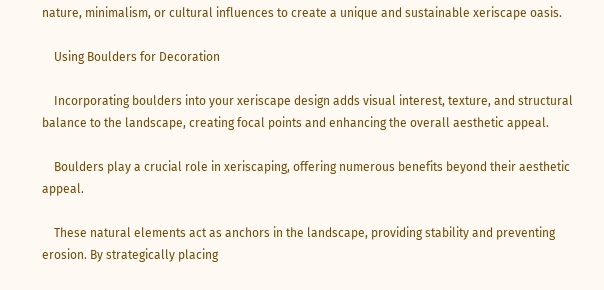nature, minimalism, or cultural influences to create a unique and sustainable xeriscape oasis.

    Using Boulders for Decoration

    Incorporating boulders into your xeriscape design adds visual interest, texture, and structural balance to the landscape, creating focal points and enhancing the overall aesthetic appeal.

    Boulders play a crucial role in xeriscaping, offering numerous benefits beyond their aesthetic appeal.

    These natural elements act as anchors in the landscape, providing stability and preventing erosion. By strategically placing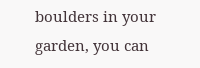boulders in your garden, you can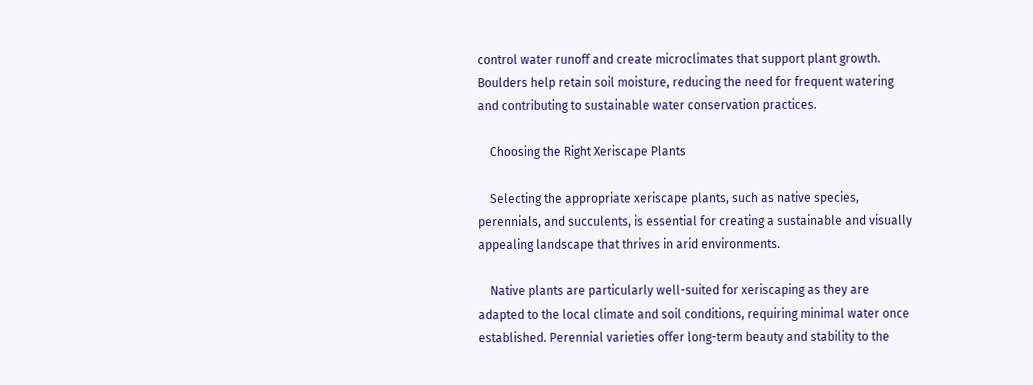control water runoff and create microclimates that support plant growth. Boulders help retain soil moisture, reducing the need for frequent watering and contributing to sustainable water conservation practices.

    Choosing the Right Xeriscape Plants

    Selecting the appropriate xeriscape plants, such as native species, perennials, and succulents, is essential for creating a sustainable and visually appealing landscape that thrives in arid environments.

    Native plants are particularly well-suited for xeriscaping as they are adapted to the local climate and soil conditions, requiring minimal water once established. Perennial varieties offer long-term beauty and stability to the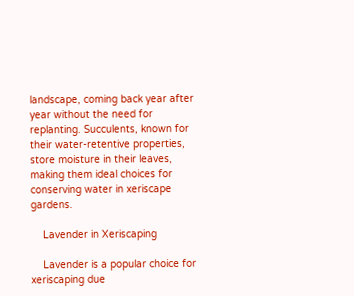landscape, coming back year after year without the need for replanting. Succulents, known for their water-retentive properties, store moisture in their leaves, making them ideal choices for conserving water in xeriscape gardens.

    Lavender in Xeriscaping

    Lavender is a popular choice for xeriscaping due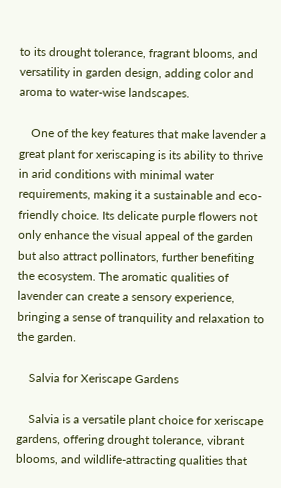to its drought tolerance, fragrant blooms, and versatility in garden design, adding color and aroma to water-wise landscapes.

    One of the key features that make lavender a great plant for xeriscaping is its ability to thrive in arid conditions with minimal water requirements, making it a sustainable and eco-friendly choice. Its delicate purple flowers not only enhance the visual appeal of the garden but also attract pollinators, further benefiting the ecosystem. The aromatic qualities of lavender can create a sensory experience, bringing a sense of tranquility and relaxation to the garden.

    Salvia for Xeriscape Gardens

    Salvia is a versatile plant choice for xeriscape gardens, offering drought tolerance, vibrant blooms, and wildlife-attracting qualities that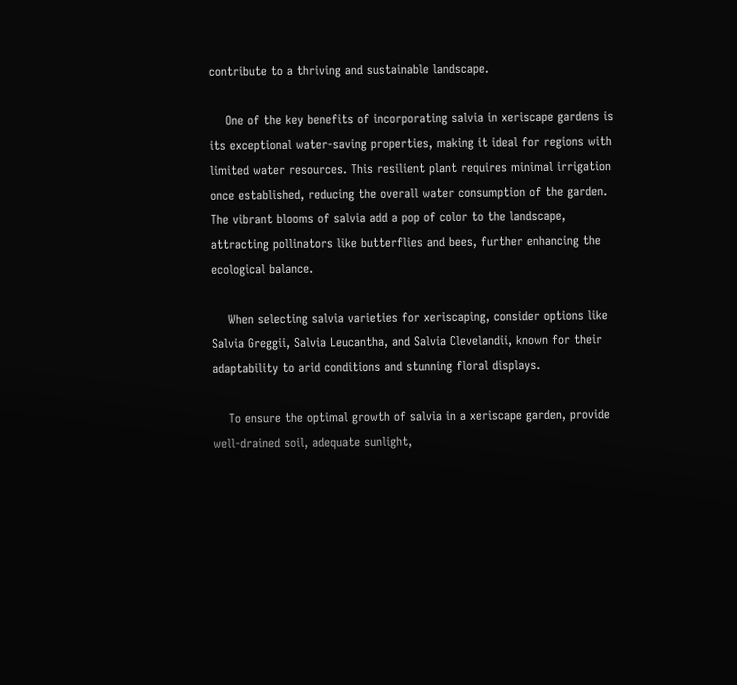contribute to a thriving and sustainable landscape.

    One of the key benefits of incorporating salvia in xeriscape gardens is its exceptional water-saving properties, making it ideal for regions with limited water resources. This resilient plant requires minimal irrigation once established, reducing the overall water consumption of the garden. The vibrant blooms of salvia add a pop of color to the landscape, attracting pollinators like butterflies and bees, further enhancing the ecological balance.

    When selecting salvia varieties for xeriscaping, consider options like Salvia Greggii, Salvia Leucantha, and Salvia Clevelandii, known for their adaptability to arid conditions and stunning floral displays.

    To ensure the optimal growth of salvia in a xeriscape garden, provide well-drained soil, adequate sunlight,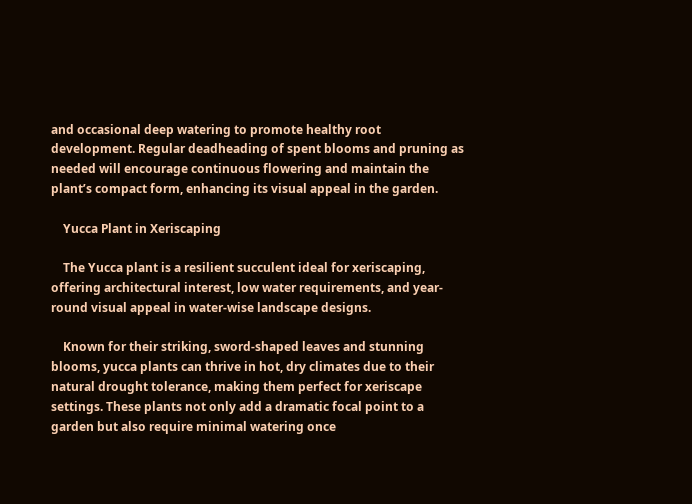and occasional deep watering to promote healthy root development. Regular deadheading of spent blooms and pruning as needed will encourage continuous flowering and maintain the plant’s compact form, enhancing its visual appeal in the garden.

    Yucca Plant in Xeriscaping

    The Yucca plant is a resilient succulent ideal for xeriscaping, offering architectural interest, low water requirements, and year-round visual appeal in water-wise landscape designs.

    Known for their striking, sword-shaped leaves and stunning blooms, yucca plants can thrive in hot, dry climates due to their natural drought tolerance, making them perfect for xeriscape settings. These plants not only add a dramatic focal point to a garden but also require minimal watering once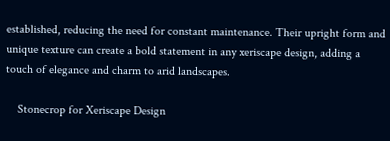established, reducing the need for constant maintenance. Their upright form and unique texture can create a bold statement in any xeriscape design, adding a touch of elegance and charm to arid landscapes.

    Stonecrop for Xeriscape Design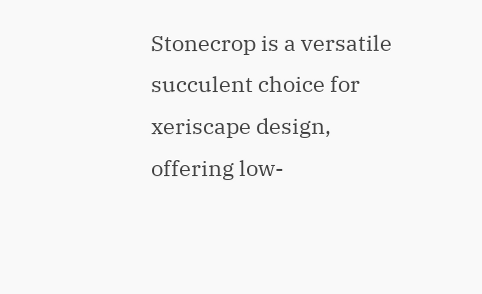Stonecrop is a versatile succulent choice for xeriscape design, offering low-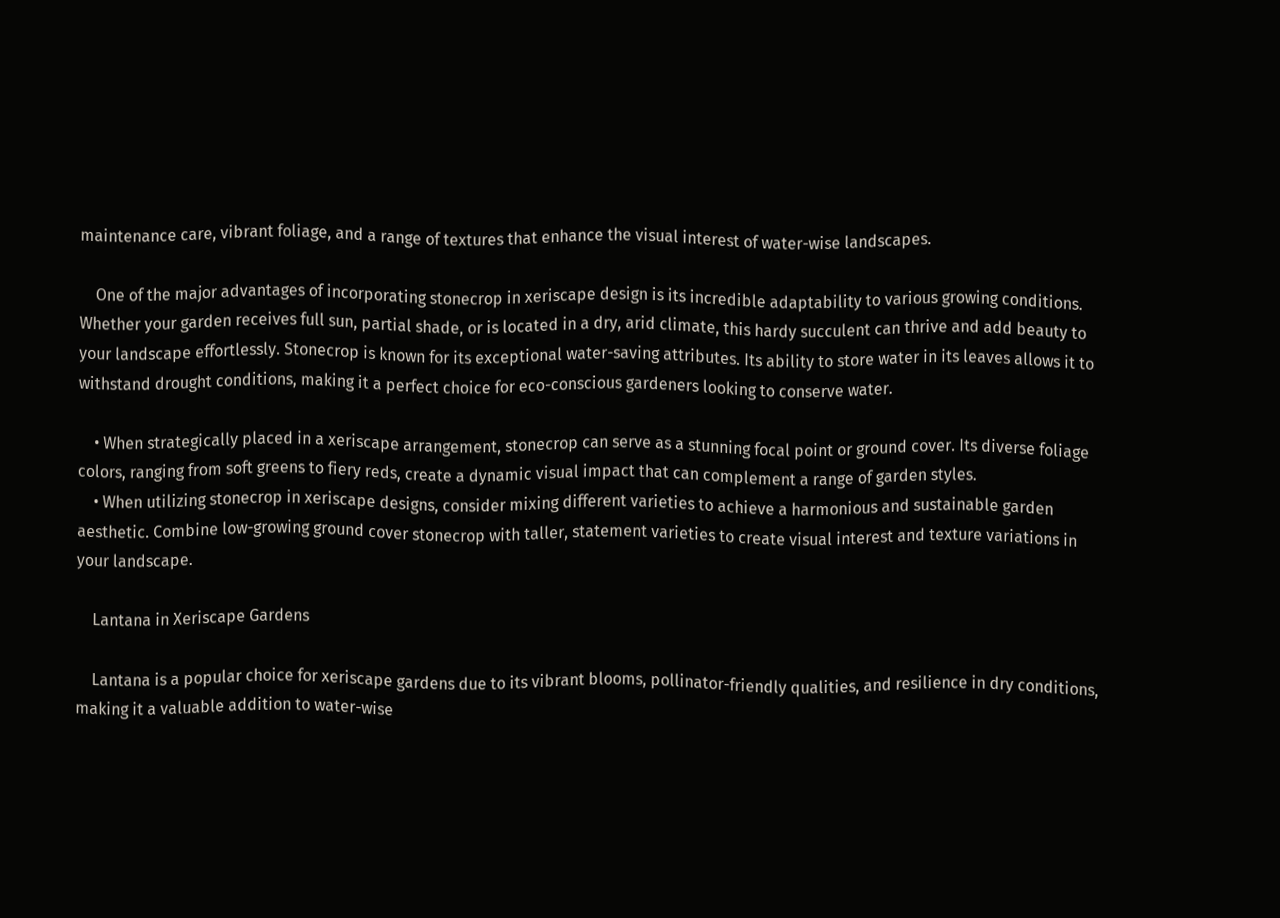maintenance care, vibrant foliage, and a range of textures that enhance the visual interest of water-wise landscapes.

    One of the major advantages of incorporating stonecrop in xeriscape design is its incredible adaptability to various growing conditions. Whether your garden receives full sun, partial shade, or is located in a dry, arid climate, this hardy succulent can thrive and add beauty to your landscape effortlessly. Stonecrop is known for its exceptional water-saving attributes. Its ability to store water in its leaves allows it to withstand drought conditions, making it a perfect choice for eco-conscious gardeners looking to conserve water.

    • When strategically placed in a xeriscape arrangement, stonecrop can serve as a stunning focal point or ground cover. Its diverse foliage colors, ranging from soft greens to fiery reds, create a dynamic visual impact that can complement a range of garden styles.
    • When utilizing stonecrop in xeriscape designs, consider mixing different varieties to achieve a harmonious and sustainable garden aesthetic. Combine low-growing ground cover stonecrop with taller, statement varieties to create visual interest and texture variations in your landscape.

    Lantana in Xeriscape Gardens

    Lantana is a popular choice for xeriscape gardens due to its vibrant blooms, pollinator-friendly qualities, and resilience in dry conditions, making it a valuable addition to water-wise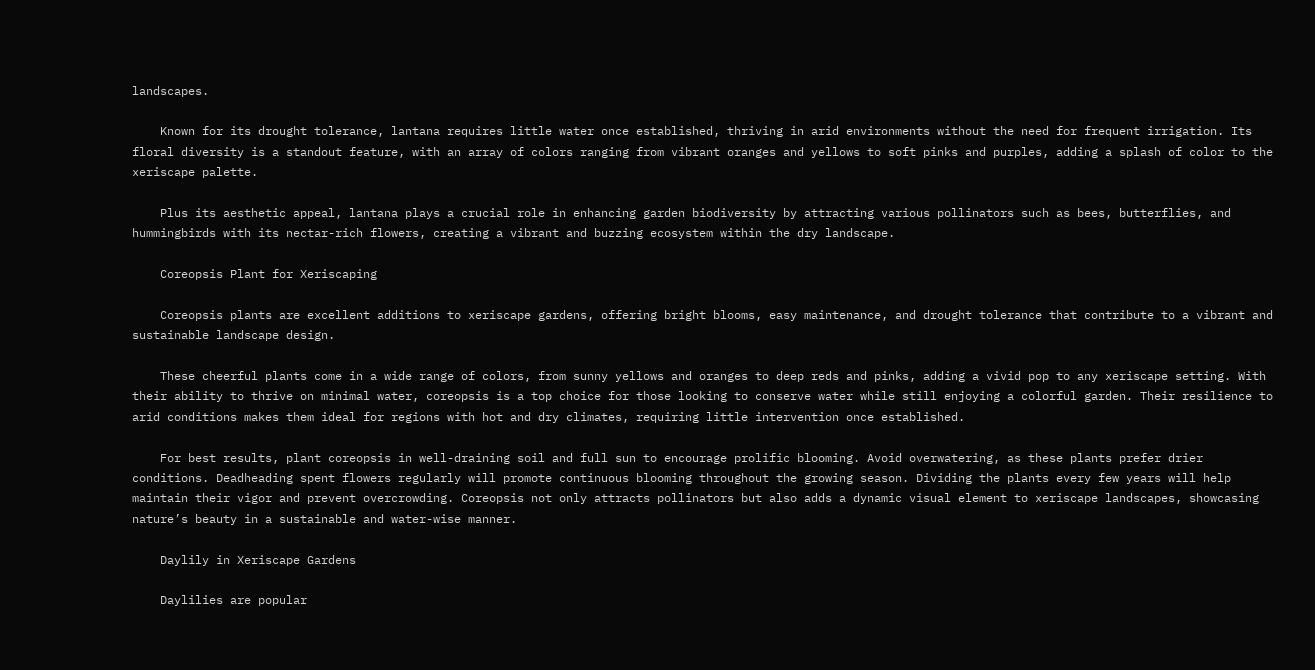landscapes.

    Known for its drought tolerance, lantana requires little water once established, thriving in arid environments without the need for frequent irrigation. Its floral diversity is a standout feature, with an array of colors ranging from vibrant oranges and yellows to soft pinks and purples, adding a splash of color to the xeriscape palette.

    Plus its aesthetic appeal, lantana plays a crucial role in enhancing garden biodiversity by attracting various pollinators such as bees, butterflies, and hummingbirds with its nectar-rich flowers, creating a vibrant and buzzing ecosystem within the dry landscape.

    Coreopsis Plant for Xeriscaping

    Coreopsis plants are excellent additions to xeriscape gardens, offering bright blooms, easy maintenance, and drought tolerance that contribute to a vibrant and sustainable landscape design.

    These cheerful plants come in a wide range of colors, from sunny yellows and oranges to deep reds and pinks, adding a vivid pop to any xeriscape setting. With their ability to thrive on minimal water, coreopsis is a top choice for those looking to conserve water while still enjoying a colorful garden. Their resilience to arid conditions makes them ideal for regions with hot and dry climates, requiring little intervention once established.

    For best results, plant coreopsis in well-draining soil and full sun to encourage prolific blooming. Avoid overwatering, as these plants prefer drier conditions. Deadheading spent flowers regularly will promote continuous blooming throughout the growing season. Dividing the plants every few years will help maintain their vigor and prevent overcrowding. Coreopsis not only attracts pollinators but also adds a dynamic visual element to xeriscape landscapes, showcasing nature’s beauty in a sustainable and water-wise manner.

    Daylily in Xeriscape Gardens

    Daylilies are popular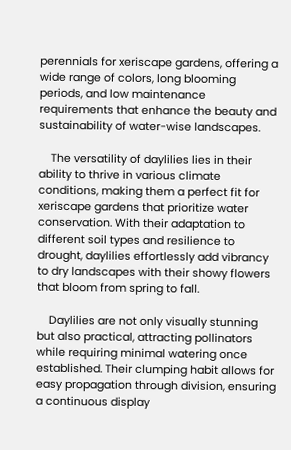perennials for xeriscape gardens, offering a wide range of colors, long blooming periods, and low maintenance requirements that enhance the beauty and sustainability of water-wise landscapes.

    The versatility of daylilies lies in their ability to thrive in various climate conditions, making them a perfect fit for xeriscape gardens that prioritize water conservation. With their adaptation to different soil types and resilience to drought, daylilies effortlessly add vibrancy to dry landscapes with their showy flowers that bloom from spring to fall.

    Daylilies are not only visually stunning but also practical, attracting pollinators while requiring minimal watering once established. Their clumping habit allows for easy propagation through division, ensuring a continuous display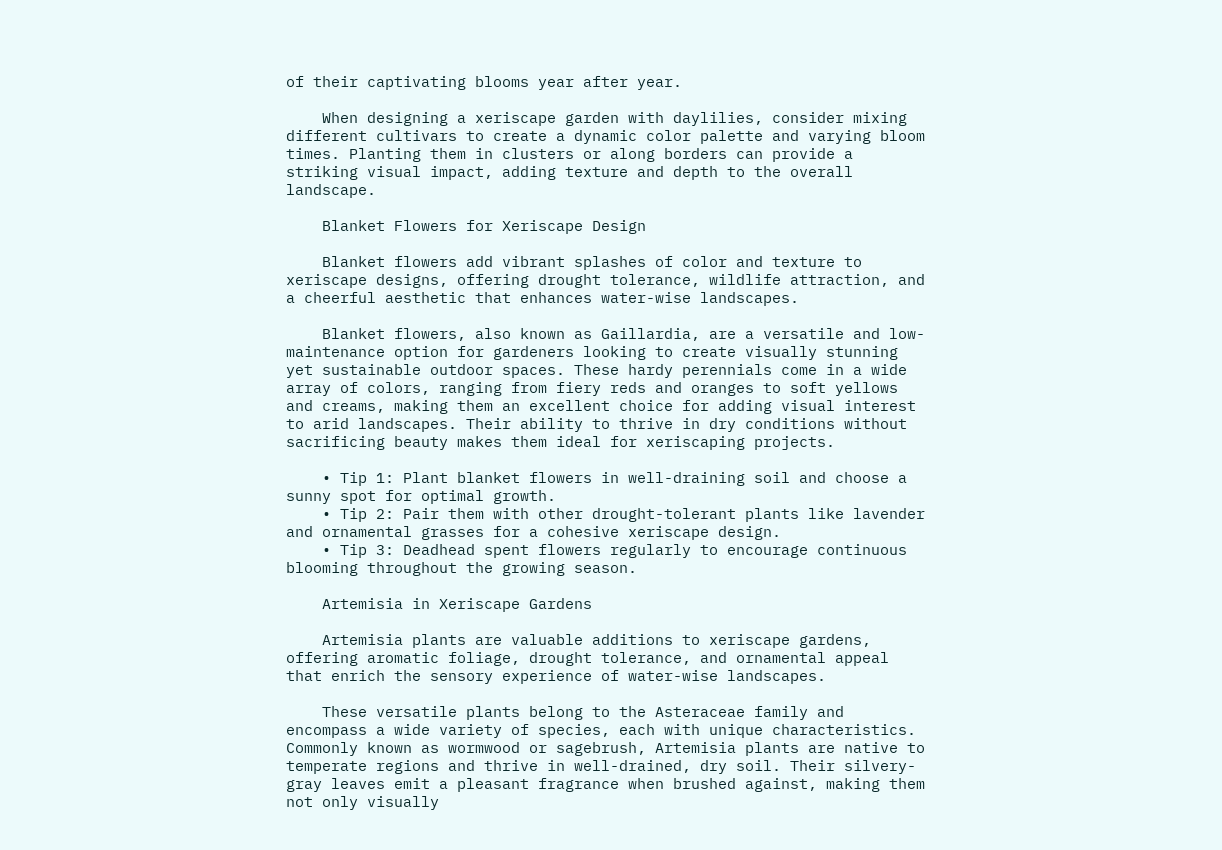of their captivating blooms year after year.

    When designing a xeriscape garden with daylilies, consider mixing different cultivars to create a dynamic color palette and varying bloom times. Planting them in clusters or along borders can provide a striking visual impact, adding texture and depth to the overall landscape.

    Blanket Flowers for Xeriscape Design

    Blanket flowers add vibrant splashes of color and texture to xeriscape designs, offering drought tolerance, wildlife attraction, and a cheerful aesthetic that enhances water-wise landscapes.

    Blanket flowers, also known as Gaillardia, are a versatile and low-maintenance option for gardeners looking to create visually stunning yet sustainable outdoor spaces. These hardy perennials come in a wide array of colors, ranging from fiery reds and oranges to soft yellows and creams, making them an excellent choice for adding visual interest to arid landscapes. Their ability to thrive in dry conditions without sacrificing beauty makes them ideal for xeriscaping projects.

    • Tip 1: Plant blanket flowers in well-draining soil and choose a sunny spot for optimal growth.
    • Tip 2: Pair them with other drought-tolerant plants like lavender and ornamental grasses for a cohesive xeriscape design.
    • Tip 3: Deadhead spent flowers regularly to encourage continuous blooming throughout the growing season.

    Artemisia in Xeriscape Gardens

    Artemisia plants are valuable additions to xeriscape gardens, offering aromatic foliage, drought tolerance, and ornamental appeal that enrich the sensory experience of water-wise landscapes.

    These versatile plants belong to the Asteraceae family and encompass a wide variety of species, each with unique characteristics. Commonly known as wormwood or sagebrush, Artemisia plants are native to temperate regions and thrive in well-drained, dry soil. Their silvery-gray leaves emit a pleasant fragrance when brushed against, making them not only visually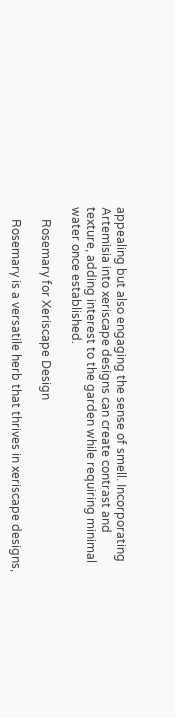appealing but also engaging the sense of smell. Incorporating Artemisia into xeriscape designs can create contrast and texture, adding interest to the garden while requiring minimal water once established.

    Rosemary for Xeriscape Design

    Rosemary is a versatile herb that thrives in xeriscape designs,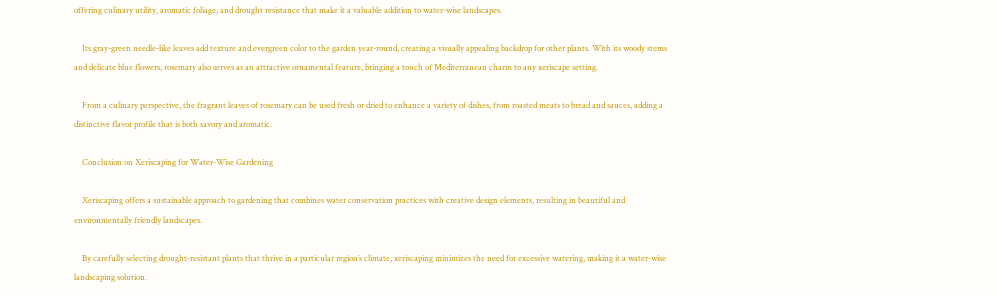offering culinary utility, aromatic foliage, and drought resistance that make it a valuable addition to water-wise landscapes.

    Its gray-green needle-like leaves add texture and evergreen color to the garden year-round, creating a visually appealing backdrop for other plants. With its woody stems and delicate blue flowers, rosemary also serves as an attractive ornamental feature, bringing a touch of Mediterranean charm to any xeriscape setting.

    From a culinary perspective, the fragrant leaves of rosemary can be used fresh or dried to enhance a variety of dishes, from roasted meats to bread and sauces, adding a distinctive flavor profile that is both savory and aromatic.

    Conclusion on Xeriscaping for Water-Wise Gardening

    Xeriscaping offers a sustainable approach to gardening that combines water conservation practices with creative design elements, resulting in beautiful and environmentally friendly landscapes.

    By carefully selecting drought-resistant plants that thrive in a particular region’s climate, xeriscaping minimizes the need for excessive watering, making it a water-wise landscaping solution.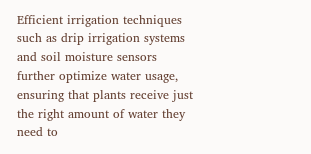Efficient irrigation techniques such as drip irrigation systems and soil moisture sensors further optimize water usage, ensuring that plants receive just the right amount of water they need to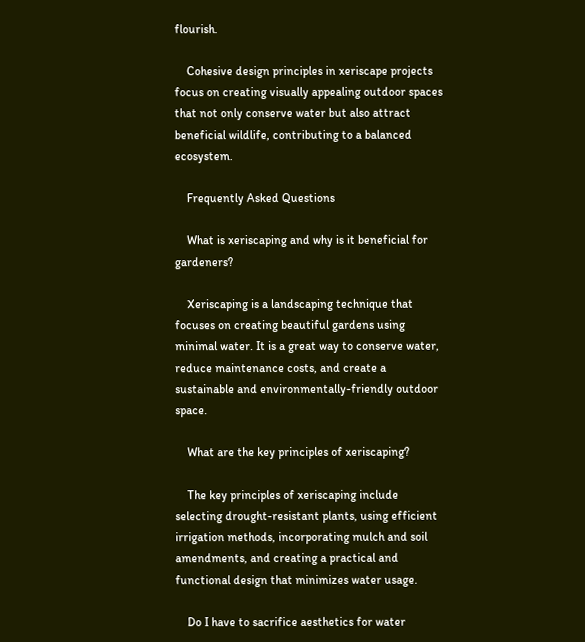flourish.

    Cohesive design principles in xeriscape projects focus on creating visually appealing outdoor spaces that not only conserve water but also attract beneficial wildlife, contributing to a balanced ecosystem.

    Frequently Asked Questions

    What is xeriscaping and why is it beneficial for gardeners?

    Xeriscaping is a landscaping technique that focuses on creating beautiful gardens using minimal water. It is a great way to conserve water, reduce maintenance costs, and create a sustainable and environmentally-friendly outdoor space.

    What are the key principles of xeriscaping?

    The key principles of xeriscaping include selecting drought-resistant plants, using efficient irrigation methods, incorporating mulch and soil amendments, and creating a practical and functional design that minimizes water usage.

    Do I have to sacrifice aesthetics for water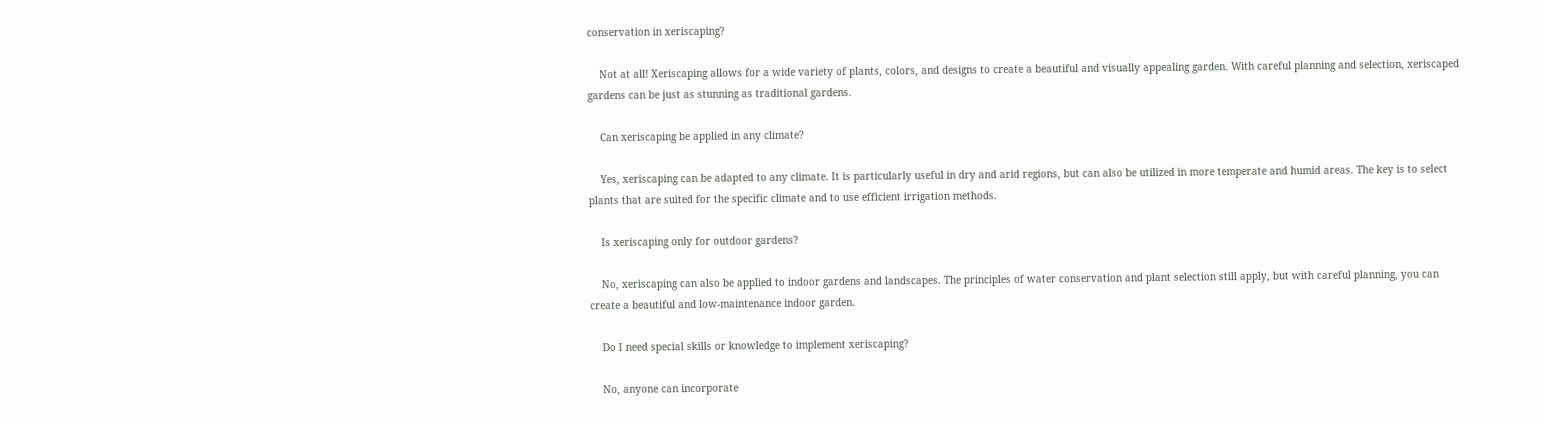conservation in xeriscaping?

    Not at all! Xeriscaping allows for a wide variety of plants, colors, and designs to create a beautiful and visually appealing garden. With careful planning and selection, xeriscaped gardens can be just as stunning as traditional gardens.

    Can xeriscaping be applied in any climate?

    Yes, xeriscaping can be adapted to any climate. It is particularly useful in dry and arid regions, but can also be utilized in more temperate and humid areas. The key is to select plants that are suited for the specific climate and to use efficient irrigation methods.

    Is xeriscaping only for outdoor gardens?

    No, xeriscaping can also be applied to indoor gardens and landscapes. The principles of water conservation and plant selection still apply, but with careful planning, you can create a beautiful and low-maintenance indoor garden.

    Do I need special skills or knowledge to implement xeriscaping?

    No, anyone can incorporate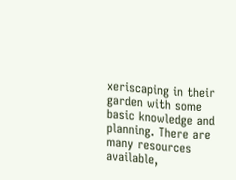xeriscaping in their garden with some basic knowledge and planning. There are many resources available,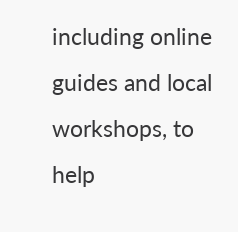including online guides and local workshops, to help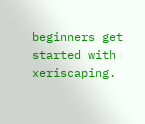beginners get started with xeriscaping.